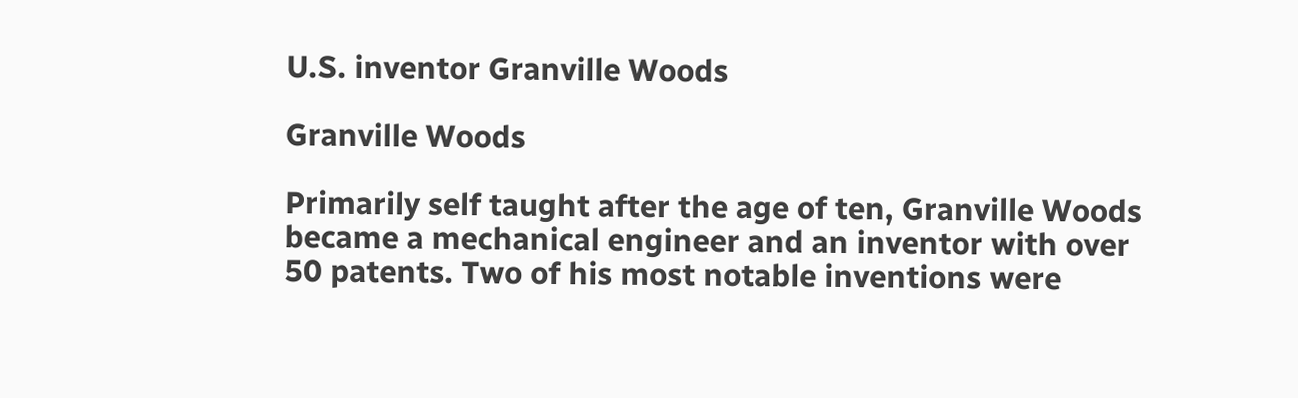U.S. inventor Granville Woods

Granville Woods

Primarily self taught after the age of ten, Granville Woods became a mechanical engineer and an inventor with over 50 patents. Two of his most notable inventions were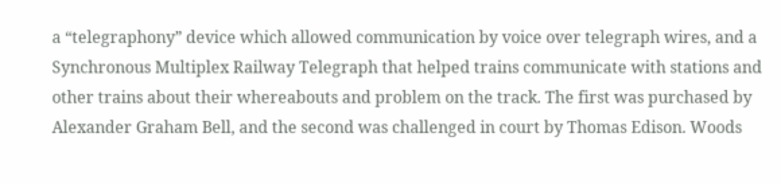a “telegraphony” device which allowed communication by voice over telegraph wires, and a Synchronous Multiplex Railway Telegraph that helped trains communicate with stations and other trains about their whereabouts and problem on the track. The first was purchased by Alexander Graham Bell, and the second was challenged in court by Thomas Edison. Woods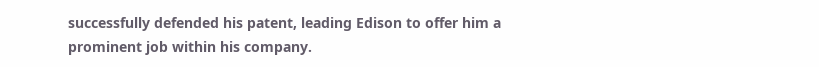successfully defended his patent, leading Edison to offer him a prominent job within his company.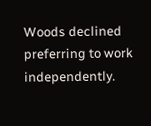Woods declined preferring to work independently.